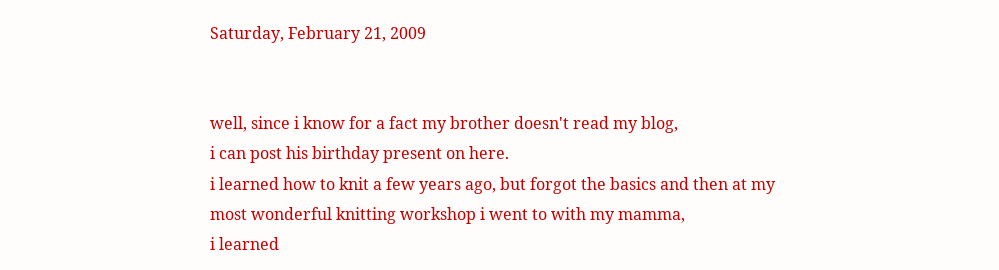Saturday, February 21, 2009


well, since i know for a fact my brother doesn't read my blog,
i can post his birthday present on here.
i learned how to knit a few years ago, but forgot the basics and then at my
most wonderful knitting workshop i went to with my mamma,
i learned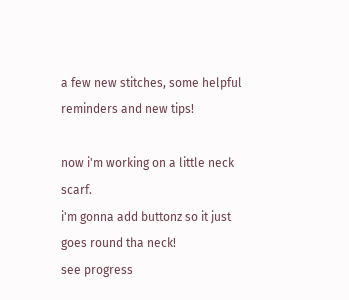a few new stitches, some helpful reminders and new tips!

now i'm working on a little neck scarf.
i'm gonna add buttonz so it just goes round tha neck!
see progress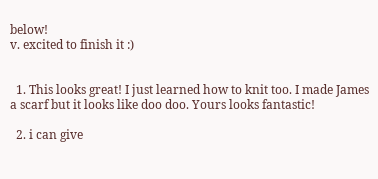below!
v. excited to finish it :)


  1. This looks great! I just learned how to knit too. I made James a scarf but it looks like doo doo. Yours looks fantastic!

  2. i can give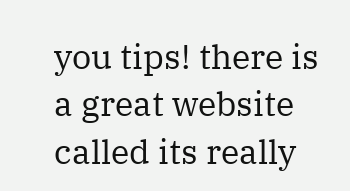you tips! there is a great website called its really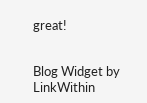great!


Blog Widget by LinkWithin